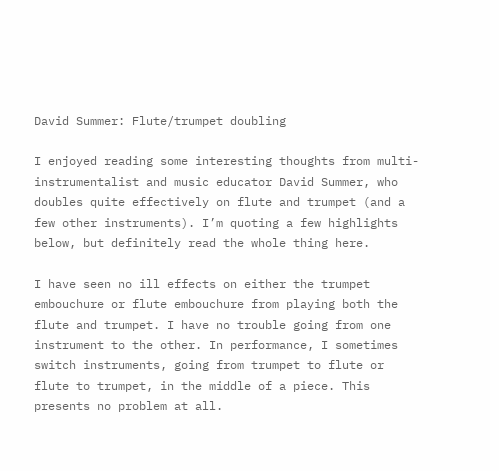David Summer: Flute/trumpet doubling

I enjoyed reading some interesting thoughts from multi-instrumentalist and music educator David Summer, who doubles quite effectively on flute and trumpet (and a few other instruments). I’m quoting a few highlights below, but definitely read the whole thing here.

I have seen no ill effects on either the trumpet embouchure or flute embouchure from playing both the flute and trumpet. I have no trouble going from one instrument to the other. In performance, I sometimes switch instruments, going from trumpet to flute or flute to trumpet, in the middle of a piece. This presents no problem at all.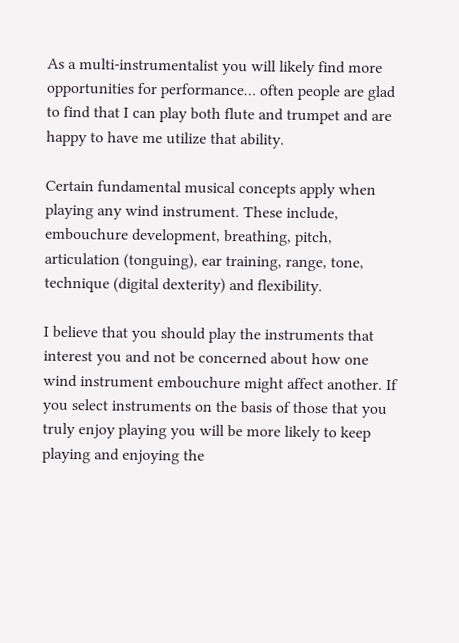As a multi-instrumentalist you will likely find more opportunities for performance… often people are glad to find that I can play both flute and trumpet and are happy to have me utilize that ability.

Certain fundamental musical concepts apply when playing any wind instrument. These include, embouchure development, breathing, pitch, articulation (tonguing), ear training, range, tone, technique (digital dexterity) and flexibility.

I believe that you should play the instruments that interest you and not be concerned about how one wind instrument embouchure might affect another. If you select instruments on the basis of those that you truly enjoy playing you will be more likely to keep playing and enjoying the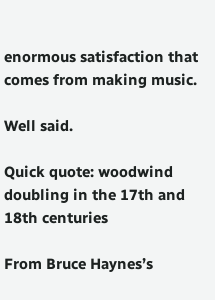enormous satisfaction that comes from making music.

Well said.

Quick quote: woodwind doubling in the 17th and 18th centuries

From Bruce Haynes’s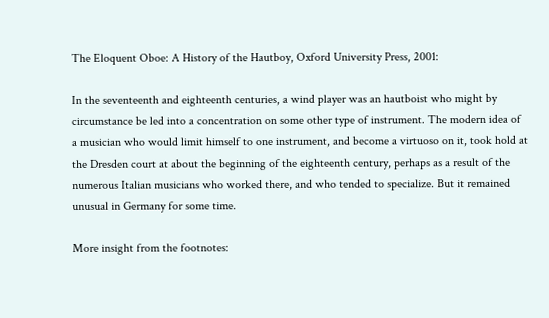The Eloquent Oboe: A History of the Hautboy, Oxford University Press, 2001:

In the seventeenth and eighteenth centuries, a wind player was an hautboist who might by circumstance be led into a concentration on some other type of instrument. The modern idea of a musician who would limit himself to one instrument, and become a virtuoso on it, took hold at the Dresden court at about the beginning of the eighteenth century, perhaps as a result of the numerous Italian musicians who worked there, and who tended to specialize. But it remained unusual in Germany for some time.

More insight from the footnotes: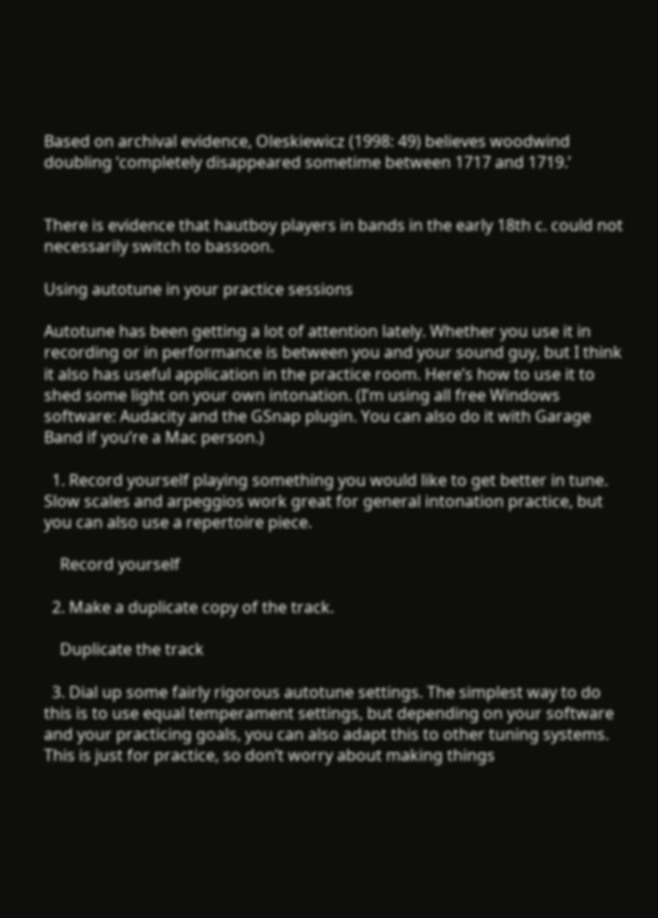Based on archival evidence, Oleskiewicz (1998: 49) believes woodwind doubling ‘completely disappeared sometime between 1717 and 1719.’


There is evidence that hautboy players in bands in the early 18th c. could not necessarily switch to bassoon.

Using autotune in your practice sessions

Autotune has been getting a lot of attention lately. Whether you use it in recording or in performance is between you and your sound guy, but I think it also has useful application in the practice room. Here’s how to use it to shed some light on your own intonation. (I’m using all free Windows software: Audacity and the GSnap plugin. You can also do it with Garage Band if you’re a Mac person.)

  1. Record yourself playing something you would like to get better in tune. Slow scales and arpeggios work great for general intonation practice, but you can also use a repertoire piece.

    Record yourself

  2. Make a duplicate copy of the track.

    Duplicate the track

  3. Dial up some fairly rigorous autotune settings. The simplest way to do this is to use equal temperament settings, but depending on your software and your practicing goals, you can also adapt this to other tuning systems. This is just for practice, so don’t worry about making things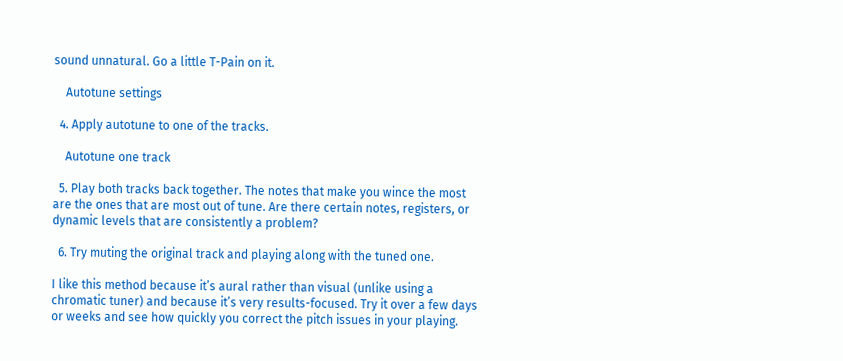sound unnatural. Go a little T-Pain on it.

    Autotune settings

  4. Apply autotune to one of the tracks.

    Autotune one track

  5. Play both tracks back together. The notes that make you wince the most are the ones that are most out of tune. Are there certain notes, registers, or dynamic levels that are consistently a problem?

  6. Try muting the original track and playing along with the tuned one.

I like this method because it’s aural rather than visual (unlike using a chromatic tuner) and because it’s very results-focused. Try it over a few days or weeks and see how quickly you correct the pitch issues in your playing.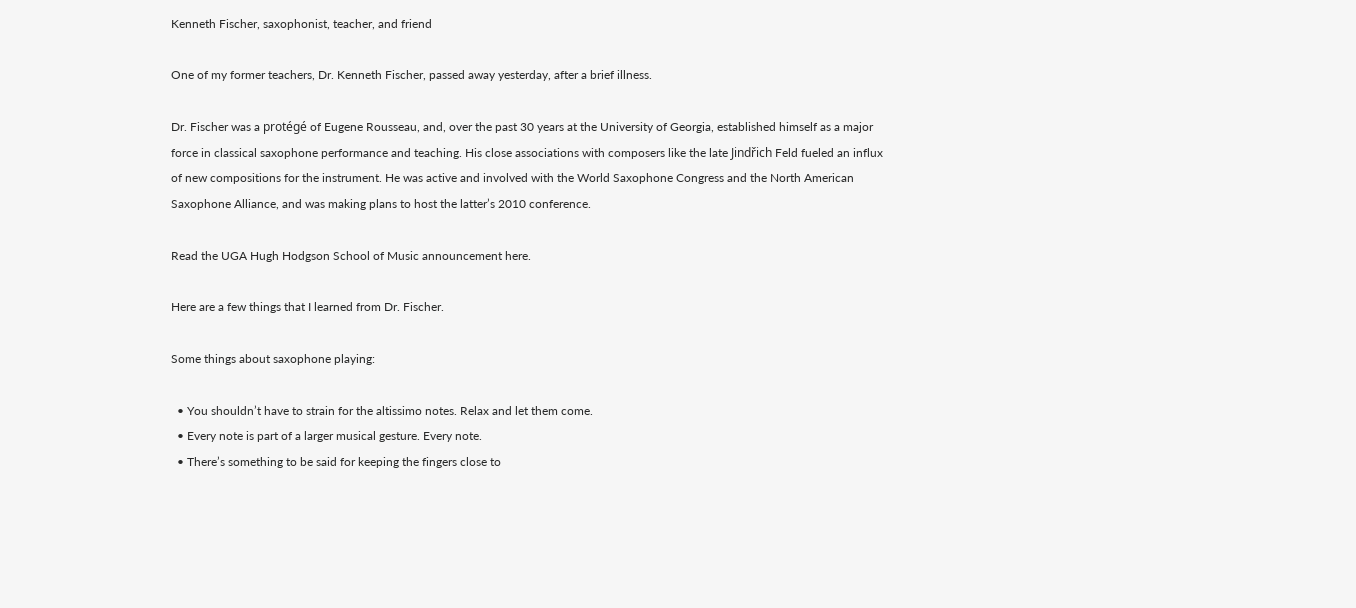Kenneth Fischer, saxophonist, teacher, and friend

One of my former teachers, Dr. Kenneth Fischer, passed away yesterday, after a brief illness.

Dr. Fischer was a protégé of Eugene Rousseau, and, over the past 30 years at the University of Georgia, established himself as a major force in classical saxophone performance and teaching. His close associations with composers like the late Jindřich Feld fueled an influx of new compositions for the instrument. He was active and involved with the World Saxophone Congress and the North American Saxophone Alliance, and was making plans to host the latter’s 2010 conference.

Read the UGA Hugh Hodgson School of Music announcement here.

Here are a few things that I learned from Dr. Fischer.

Some things about saxophone playing:

  • You shouldn’t have to strain for the altissimo notes. Relax and let them come.
  • Every note is part of a larger musical gesture. Every note.
  • There’s something to be said for keeping the fingers close to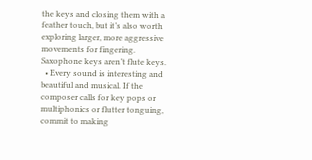the keys and closing them with a feather touch, but it’s also worth exploring larger, more aggressive movements for fingering. Saxophone keys aren’t flute keys.
  • Every sound is interesting and beautiful and musical. If the composer calls for key pops or multiphonics or flutter tonguing, commit to making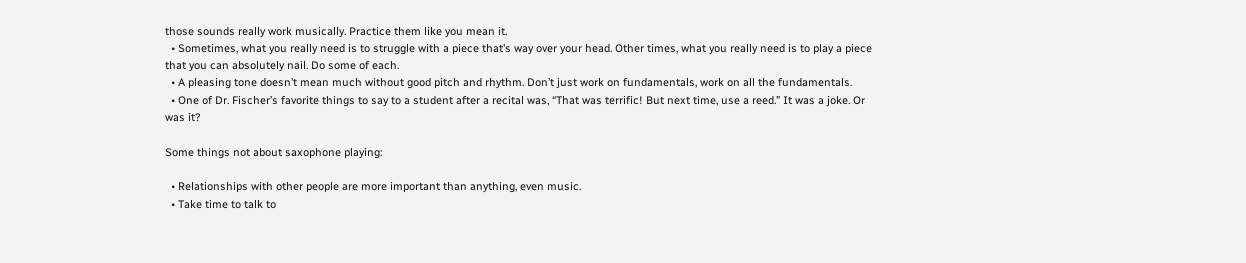those sounds really work musically. Practice them like you mean it.
  • Sometimes, what you really need is to struggle with a piece that’s way over your head. Other times, what you really need is to play a piece that you can absolutely nail. Do some of each.
  • A pleasing tone doesn’t mean much without good pitch and rhythm. Don’t just work on fundamentals, work on all the fundamentals.
  • One of Dr. Fischer’s favorite things to say to a student after a recital was, “That was terrific! But next time, use a reed.” It was a joke. Or was it?

Some things not about saxophone playing:

  • Relationships with other people are more important than anything, even music.
  • Take time to talk to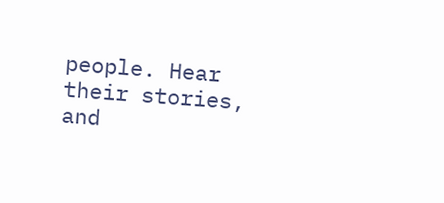people. Hear their stories, and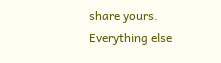share yours. Everything else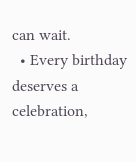can wait.
  • Every birthday deserves a celebration,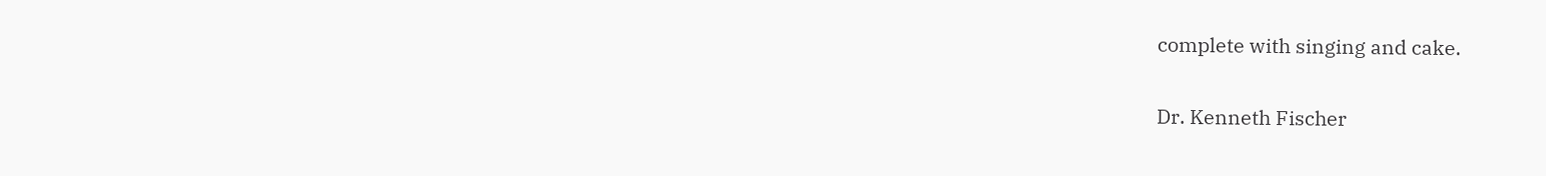complete with singing and cake.

Dr. Kenneth Fischer